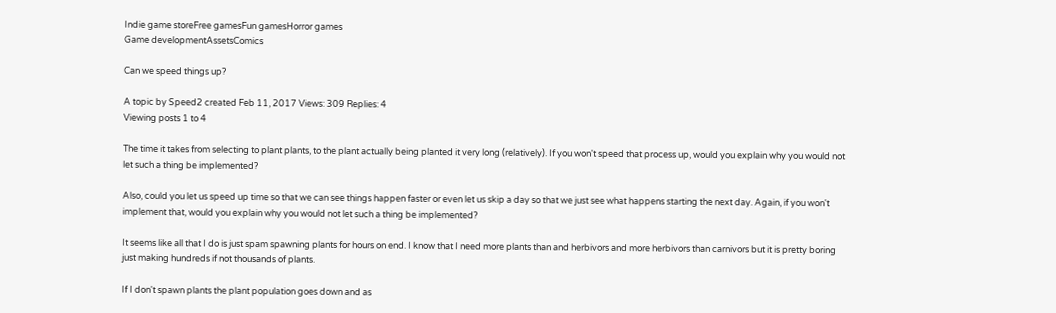Indie game storeFree gamesFun gamesHorror games
Game developmentAssetsComics

Can we speed things up?

A topic by Speed2 created Feb 11, 2017 Views: 309 Replies: 4
Viewing posts 1 to 4

The time it takes from selecting to plant plants, to the plant actually being planted it very long (relatively). If you won't speed that process up, would you explain why you would not let such a thing be implemented?

Also, could you let us speed up time so that we can see things happen faster or even let us skip a day so that we just see what happens starting the next day. Again, if you won't implement that, would you explain why you would not let such a thing be implemented?

It seems like all that I do is just spam spawning plants for hours on end. I know that I need more plants than and herbivors and more herbivors than carnivors but it is pretty boring just making hundreds if not thousands of plants.

If I don't spawn plants the plant population goes down and as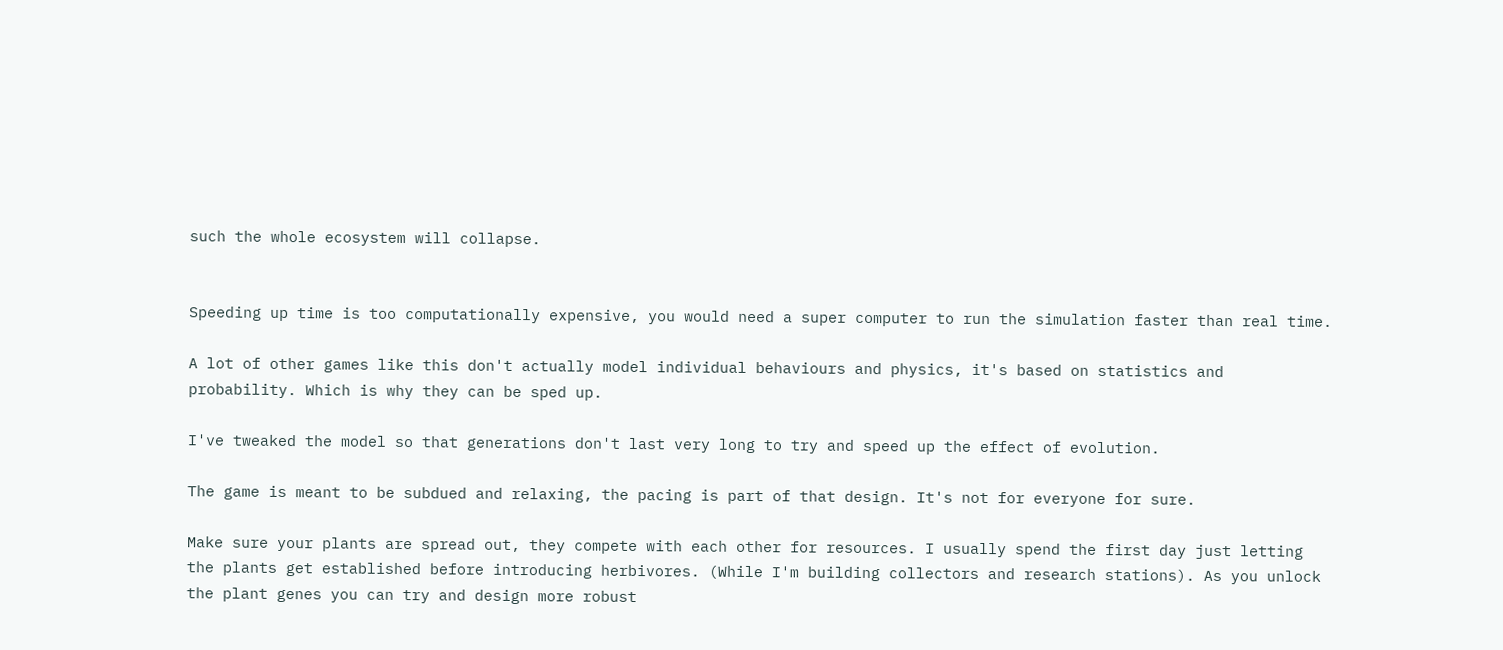such the whole ecosystem will collapse.


Speeding up time is too computationally expensive, you would need a super computer to run the simulation faster than real time.

A lot of other games like this don't actually model individual behaviours and physics, it's based on statistics and probability. Which is why they can be sped up.

I've tweaked the model so that generations don't last very long to try and speed up the effect of evolution.

The game is meant to be subdued and relaxing, the pacing is part of that design. It's not for everyone for sure.

Make sure your plants are spread out, they compete with each other for resources. I usually spend the first day just letting the plants get established before introducing herbivores. (While I'm building collectors and research stations). As you unlock the plant genes you can try and design more robust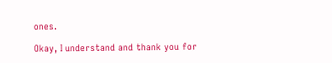ones.

Okay, I understand and thank you for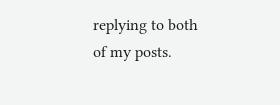replying to both of my posts.